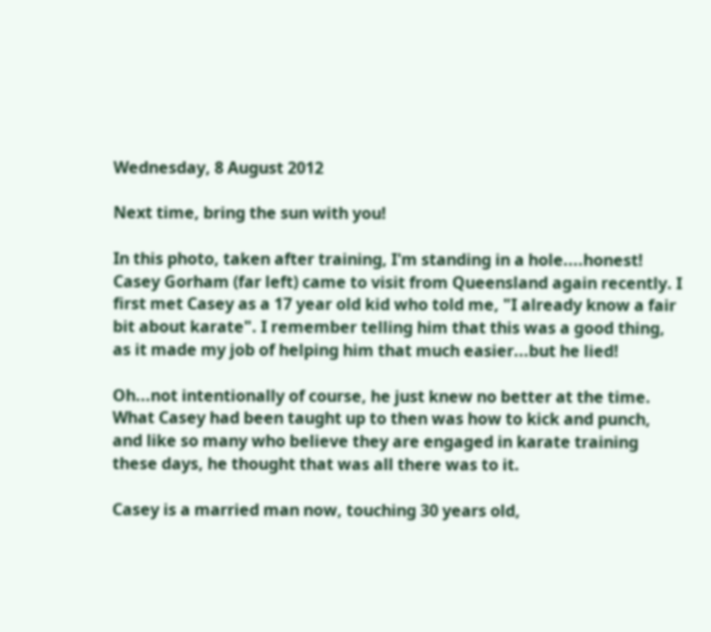Wednesday, 8 August 2012

Next time, bring the sun with you!

In this photo, taken after training, I'm standing in a hole....honest!
Casey Gorham (far left) came to visit from Queensland again recently. I first met Casey as a 17 year old kid who told me, "I already know a fair bit about karate". I remember telling him that this was a good thing, as it made my job of helping him that much easier...but he lied!

Oh...not intentionally of course, he just knew no better at the time. What Casey had been taught up to then was how to kick and punch, and like so many who believe they are engaged in karate training these days, he thought that was all there was to it.

Casey is a married man now, touching 30 years old,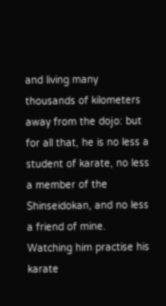and living many thousands of kilometers away from the dojo: but for all that, he is no less a student of karate, no less a member of the Shinseidokan, and no less a friend of mine. Watching him practise his karate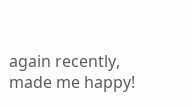again recently, made me happy!